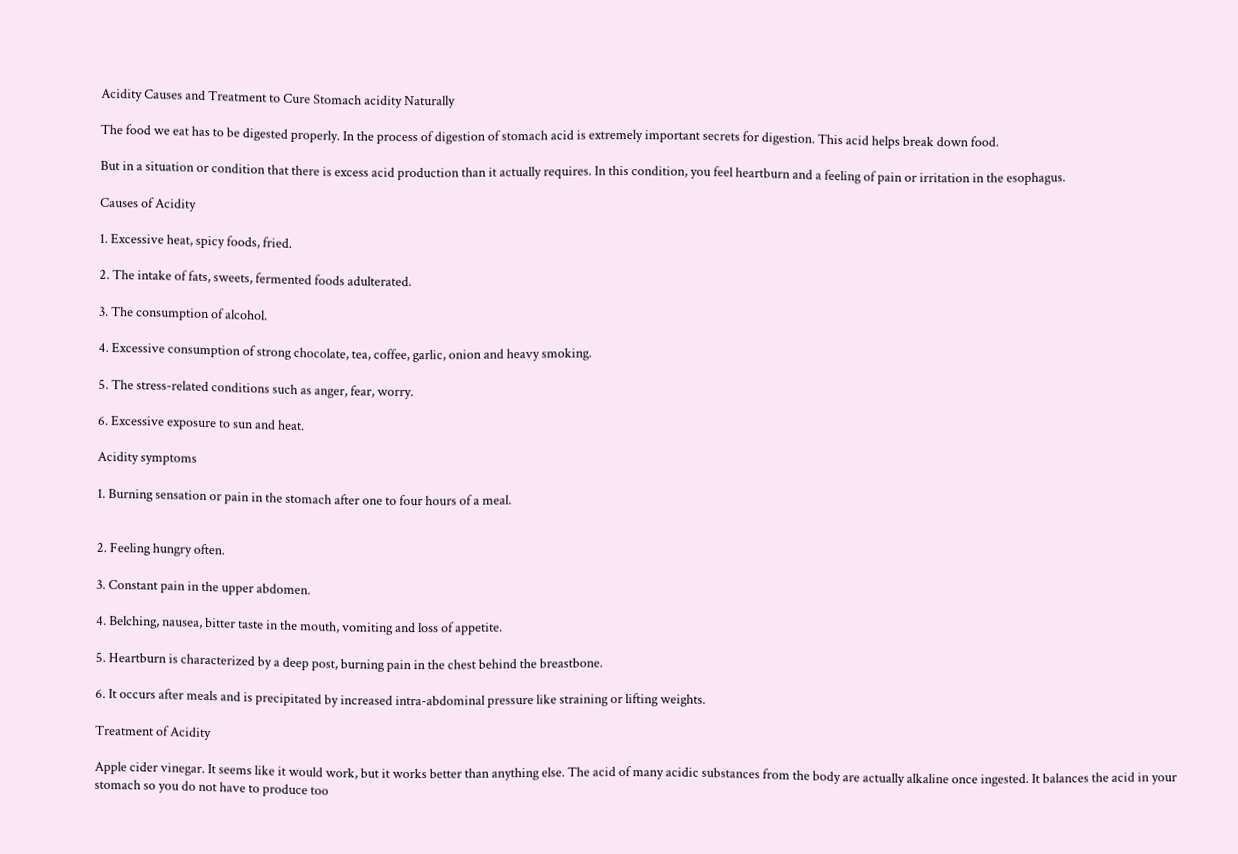Acidity Causes and Treatment to Cure Stomach acidity Naturally

The food we eat has to be digested properly. In the process of digestion of stomach acid is extremely important secrets for digestion. This acid helps break down food.

But in a situation or condition that there is excess acid production than it actually requires. In this condition, you feel heartburn and a feeling of pain or irritation in the esophagus.

Causes of Acidity

1. Excessive heat, spicy foods, fried.

2. The intake of fats, sweets, fermented foods adulterated.

3. The consumption of alcohol.

4. Excessive consumption of strong chocolate, tea, coffee, garlic, onion and heavy smoking.

5. The stress-related conditions such as anger, fear, worry.

6. Excessive exposure to sun and heat.

Acidity symptoms

1. Burning sensation or pain in the stomach after one to four hours of a meal.


2. Feeling hungry often.

3. Constant pain in the upper abdomen.

4. Belching, nausea, bitter taste in the mouth, vomiting and loss of appetite.

5. Heartburn is characterized by a deep post, burning pain in the chest behind the breastbone.

6. It occurs after meals and is precipitated by increased intra-abdominal pressure like straining or lifting weights.

Treatment of Acidity

Apple cider vinegar. It seems like it would work, but it works better than anything else. The acid of many acidic substances from the body are actually alkaline once ingested. It balances the acid in your stomach so you do not have to produce too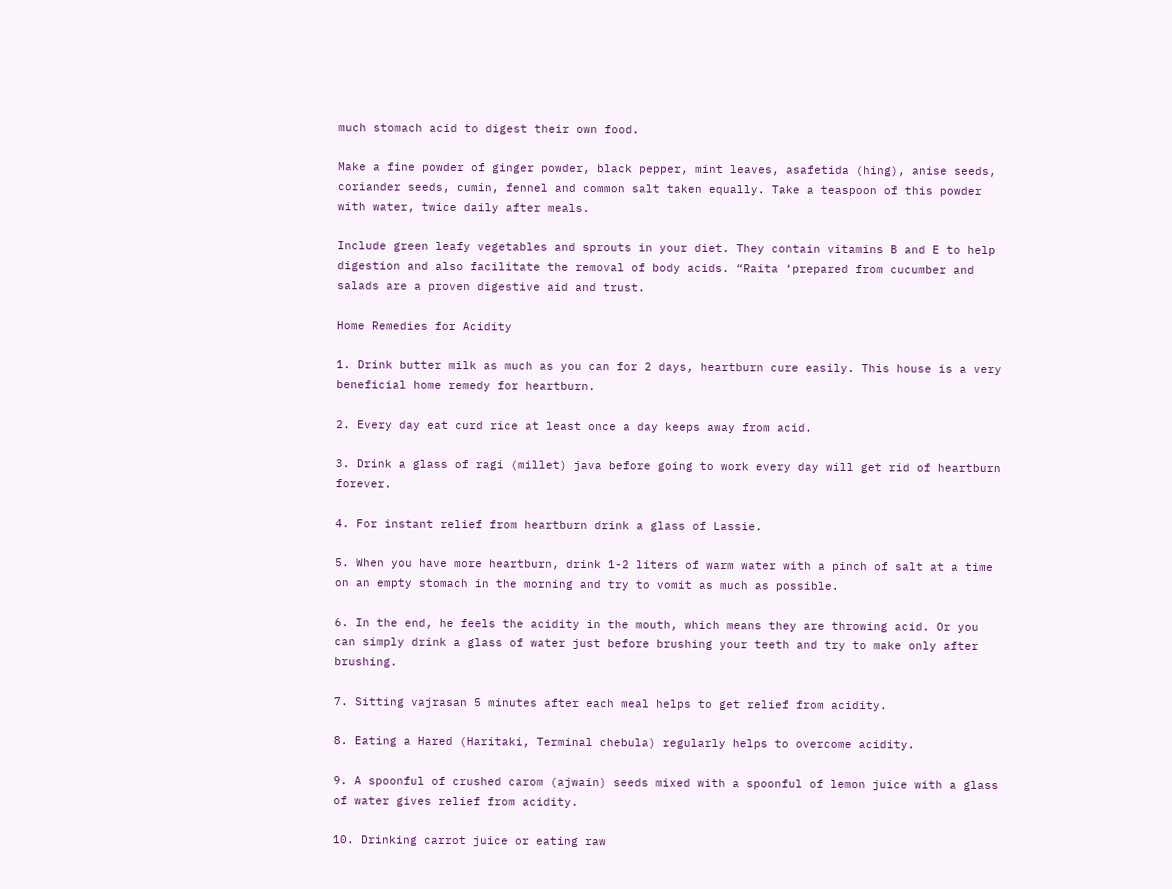much stomach acid to digest their own food.

Make a fine powder of ginger powder, black pepper, mint leaves, asafetida (hing), anise seeds, coriander seeds, cumin, fennel and common salt taken equally. Take a teaspoon of this powder with water, twice daily after meals.

Include green leafy vegetables and sprouts in your diet. They contain vitamins B and E to help digestion and also facilitate the removal of body acids. “Raita ‘prepared from cucumber and salads are a proven digestive aid and trust.

Home Remedies for Acidity

1. Drink butter milk as much as you can for 2 days, heartburn cure easily. This house is a very beneficial home remedy for heartburn.

2. Every day eat curd rice at least once a day keeps away from acid.

3. Drink a glass of ragi (millet) java before going to work every day will get rid of heartburn forever.

4. For instant relief from heartburn drink a glass of Lassie.

5. When you have more heartburn, drink 1-2 liters of warm water with a pinch of salt at a time on an empty stomach in the morning and try to vomit as much as possible.

6. In the end, he feels the acidity in the mouth, which means they are throwing acid. Or you can simply drink a glass of water just before brushing your teeth and try to make only after brushing.

7. Sitting vajrasan 5 minutes after each meal helps to get relief from acidity.

8. Eating a Hared (Haritaki, Terminal chebula) regularly helps to overcome acidity.

9. A spoonful of crushed carom (ajwain) seeds mixed with a spoonful of lemon juice with a glass of water gives relief from acidity.

10. Drinking carrot juice or eating raw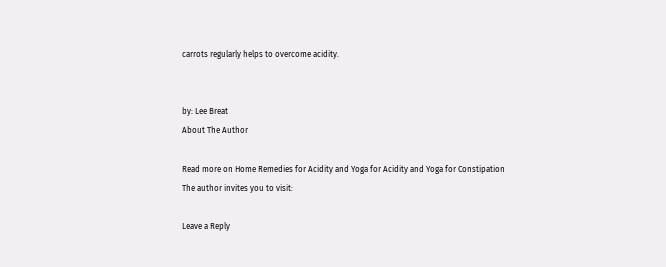carrots regularly helps to overcome acidity.


by: Lee Breat
About The Author

Read more on Home Remedies for Acidity and Yoga for Acidity and Yoga for Constipation
The author invites you to visit:

Leave a Reply